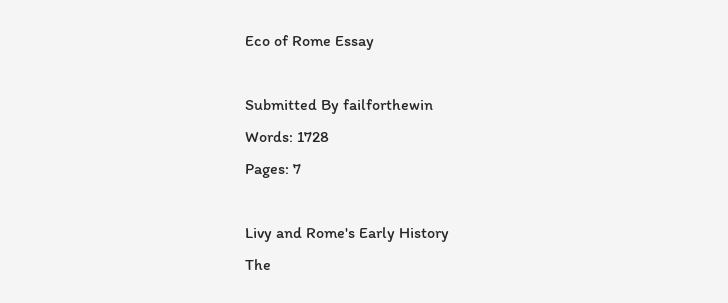Eco of Rome Essay

Submitted By failforthewin
Words: 1728
Pages: 7

Livy and Rome's Early History
The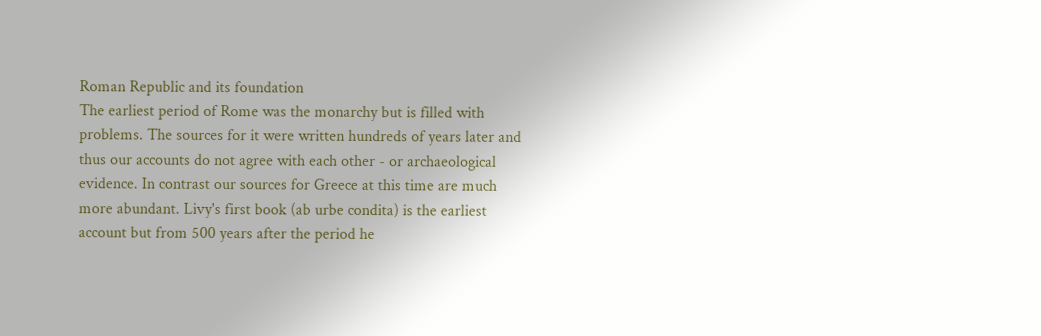Roman Republic and its foundation
The earliest period of Rome was the monarchy but is filled with problems. The sources for it were written hundreds of years later and thus our accounts do not agree with each other - or archaeological evidence. In contrast our sources for Greece at this time are much more abundant. Livy's first book (ab urbe condita) is the earliest account but from 500 years after the period he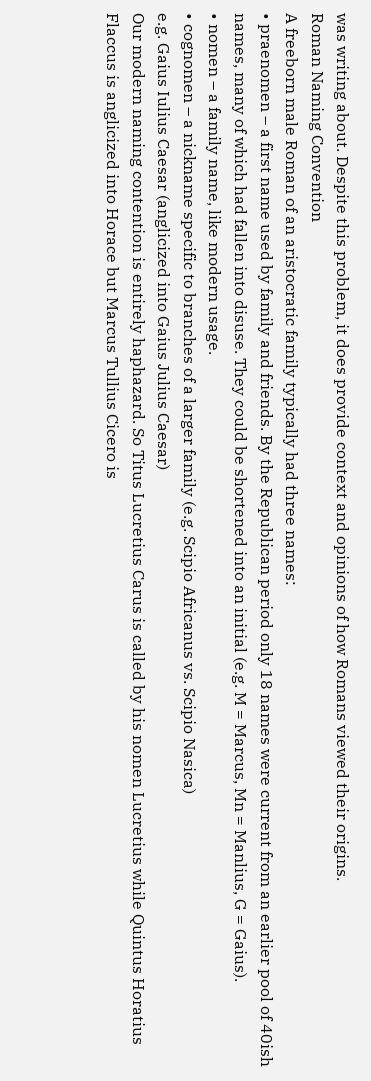was writing about. Despite this problem, it does provide context and opinions of how Romans viewed their origins.
Roman Naming Convention
A freeborn male Roman of an aristocratic family typically had three names:
• praenomen – a first name used by family and friends. By the Republican period only 18 names were current from an earlier pool of 40ish names, many of which had fallen into disuse. They could be shortened into an initial (e.g. M = Marcus, Mn = Manlius, G = Gaius).
• nomen – a family name, like modern usage.
• cognomen – a nickname specific to branches of a larger family (e.g. Scipio Africanus vs. Scipio Nasica)
e.g. Gaius Iulius Caesar (anglicized into Gaius Julius Caesar)
Our modern naming contention is entirely haphazard. So Titus Lucretius Carus is called by his nomen Lucretius while Quintus Horatius Flaccus is anglicized into Horace but Marcus Tullius Cicero is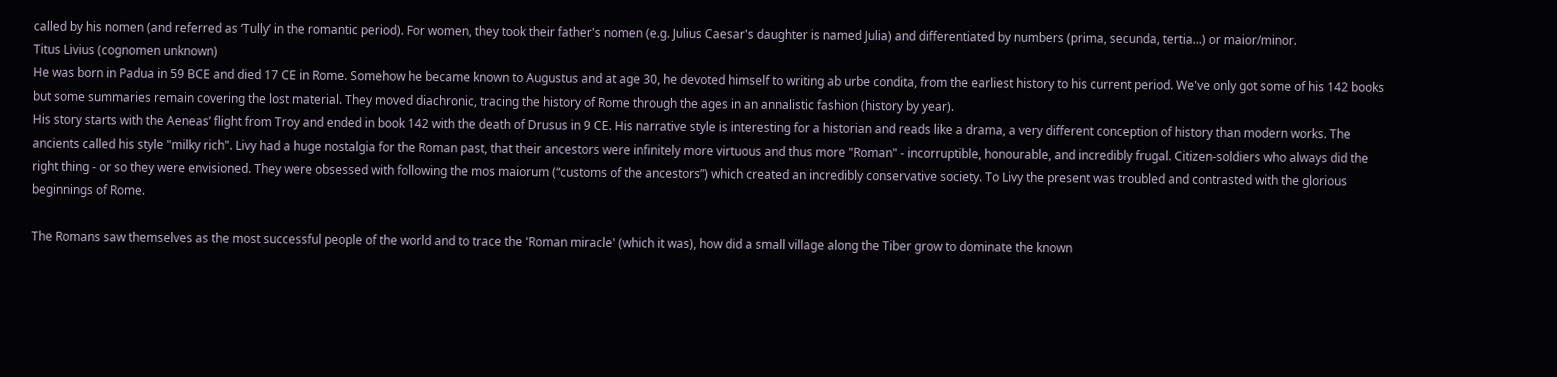called by his nomen (and referred as ‘Tully’ in the romantic period). For women, they took their father's nomen (e.g. Julius Caesar's daughter is named Julia) and differentiated by numbers (prima, secunda, tertia...) or maior/minor.
Titus Livius (cognomen unknown)
He was born in Padua in 59 BCE and died 17 CE in Rome. Somehow he became known to Augustus and at age 30, he devoted himself to writing ab urbe condita, from the earliest history to his current period. We've only got some of his 142 books but some summaries remain covering the lost material. They moved diachronic, tracing the history of Rome through the ages in an annalistic fashion (history by year).
His story starts with the Aeneas’ flight from Troy and ended in book 142 with the death of Drusus in 9 CE. His narrative style is interesting for a historian and reads like a drama, a very different conception of history than modern works. The ancients called his style "milky rich". Livy had a huge nostalgia for the Roman past, that their ancestors were infinitely more virtuous and thus more "Roman" - incorruptible, honourable, and incredibly frugal. Citizen-soldiers who always did the right thing - or so they were envisioned. They were obsessed with following the mos maiorum (“customs of the ancestors”) which created an incredibly conservative society. To Livy the present was troubled and contrasted with the glorious beginnings of Rome.

The Romans saw themselves as the most successful people of the world and to trace the 'Roman miracle' (which it was), how did a small village along the Tiber grow to dominate the known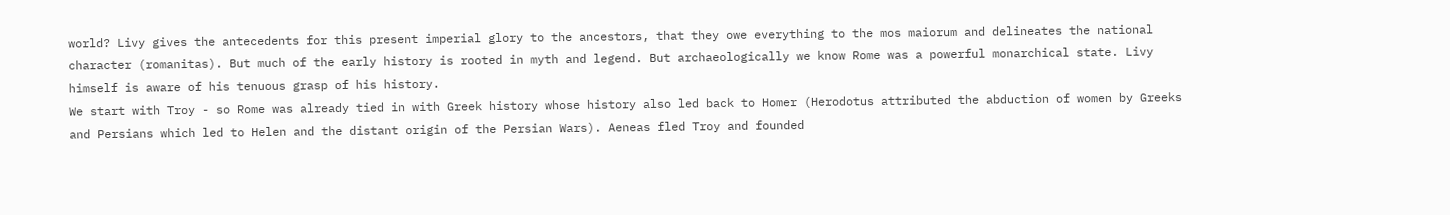world? Livy gives the antecedents for this present imperial glory to the ancestors, that they owe everything to the mos maiorum and delineates the national character (romanitas). But much of the early history is rooted in myth and legend. But archaeologically we know Rome was a powerful monarchical state. Livy himself is aware of his tenuous grasp of his history.
We start with Troy - so Rome was already tied in with Greek history whose history also led back to Homer (Herodotus attributed the abduction of women by Greeks and Persians which led to Helen and the distant origin of the Persian Wars). Aeneas fled Troy and founded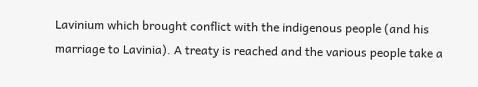Lavinium which brought conflict with the indigenous people (and his marriage to Lavinia). A treaty is reached and the various people take a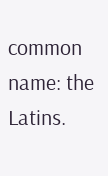common name: the Latins.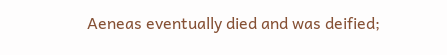Aeneas eventually died and was deified;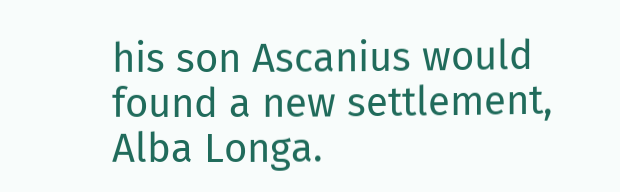his son Ascanius would found a new settlement, Alba Longa.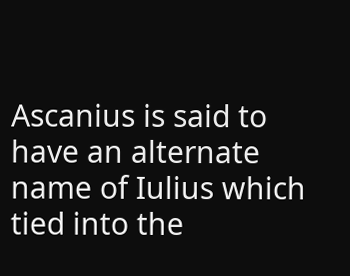Ascanius is said to have an alternate name of Iulius which tied into the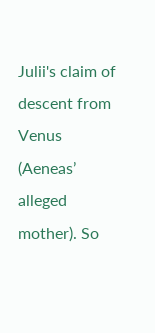Julii's claim of descent from Venus (Aeneas’ alleged mother). So